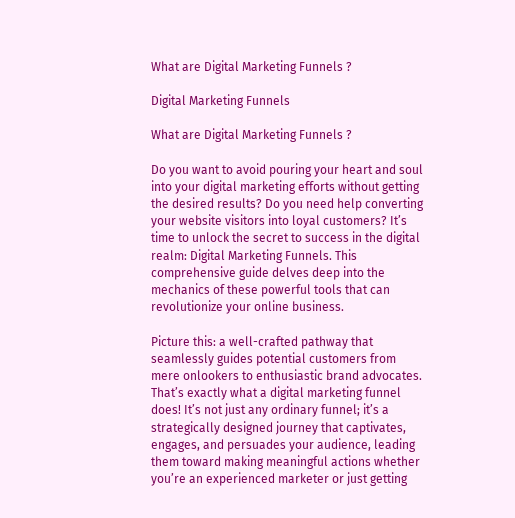What are Digital Marketing Funnels ?

Digital Marketing Funnels

What are Digital Marketing Funnels ?

Do you want to avoid pouring your heart and soul into your digital marketing efforts without getting the desired results? Do you need help converting your website visitors into loyal customers? It’s time to unlock the secret to success in the digital realm: Digital Marketing Funnels. This comprehensive guide delves deep into the mechanics of these powerful tools that can revolutionize your online business.

Picture this: a well-crafted pathway that seamlessly guides potential customers from mere onlookers to enthusiastic brand advocates. That’s exactly what a digital marketing funnel does! It’s not just any ordinary funnel; it’s a strategically designed journey that captivates, engages, and persuades your audience, leading them toward making meaningful actions whether you’re an experienced marketer or just getting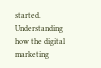started. Understanding how the digital marketing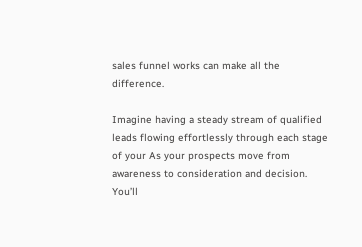sales funnel works can make all the difference.

Imagine having a steady stream of qualified leads flowing effortlessly through each stage of your As your prospects move from awareness to consideration and decision. You’ll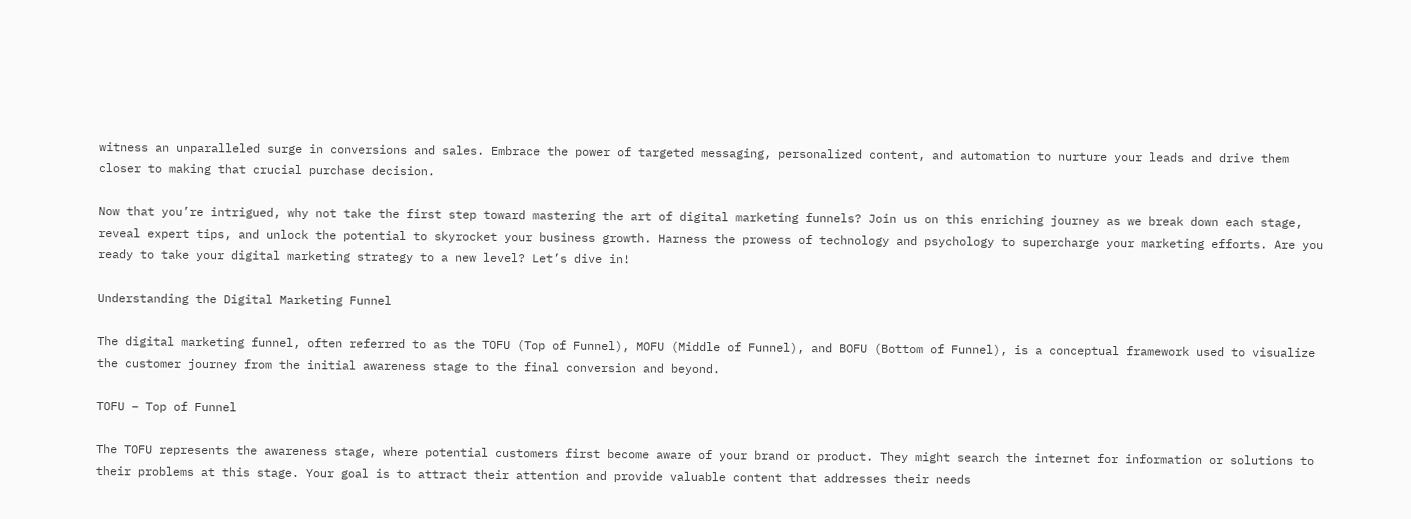witness an unparalleled surge in conversions and sales. Embrace the power of targeted messaging, personalized content, and automation to nurture your leads and drive them closer to making that crucial purchase decision.

Now that you’re intrigued, why not take the first step toward mastering the art of digital marketing funnels? Join us on this enriching journey as we break down each stage, reveal expert tips, and unlock the potential to skyrocket your business growth. Harness the prowess of technology and psychology to supercharge your marketing efforts. Are you ready to take your digital marketing strategy to a new level? Let’s dive in!

Understanding the Digital Marketing Funnel

The digital marketing funnel, often referred to as the TOFU (Top of Funnel), MOFU (Middle of Funnel), and BOFU (Bottom of Funnel), is a conceptual framework used to visualize the customer journey from the initial awareness stage to the final conversion and beyond.

TOFU – Top of Funnel

The TOFU represents the awareness stage, where potential customers first become aware of your brand or product. They might search the internet for information or solutions to their problems at this stage. Your goal is to attract their attention and provide valuable content that addresses their needs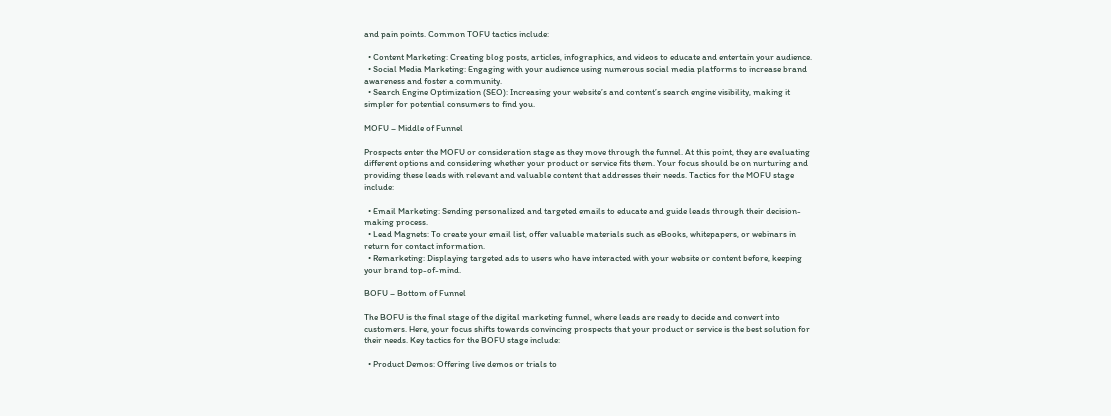and pain points. Common TOFU tactics include:

  • Content Marketing: Creating blog posts, articles, infographics, and videos to educate and entertain your audience.
  • Social Media Marketing: Engaging with your audience using numerous social media platforms to increase brand awareness and foster a community.
  • Search Engine Optimization (SEO): Increasing your website’s and content’s search engine visibility, making it simpler for potential consumers to find you.

MOFU – Middle of Funnel

Prospects enter the MOFU or consideration stage as they move through the funnel. At this point, they are evaluating different options and considering whether your product or service fits them. Your focus should be on nurturing and providing these leads with relevant and valuable content that addresses their needs. Tactics for the MOFU stage include:

  • Email Marketing: Sending personalized and targeted emails to educate and guide leads through their decision-making process.
  • Lead Magnets: To create your email list, offer valuable materials such as eBooks, whitepapers, or webinars in return for contact information.
  • Remarketing: Displaying targeted ads to users who have interacted with your website or content before, keeping your brand top-of-mind.

BOFU – Bottom of Funnel

The BOFU is the final stage of the digital marketing funnel, where leads are ready to decide and convert into customers. Here, your focus shifts towards convincing prospects that your product or service is the best solution for their needs. Key tactics for the BOFU stage include:

  • Product Demos: Offering live demos or trials to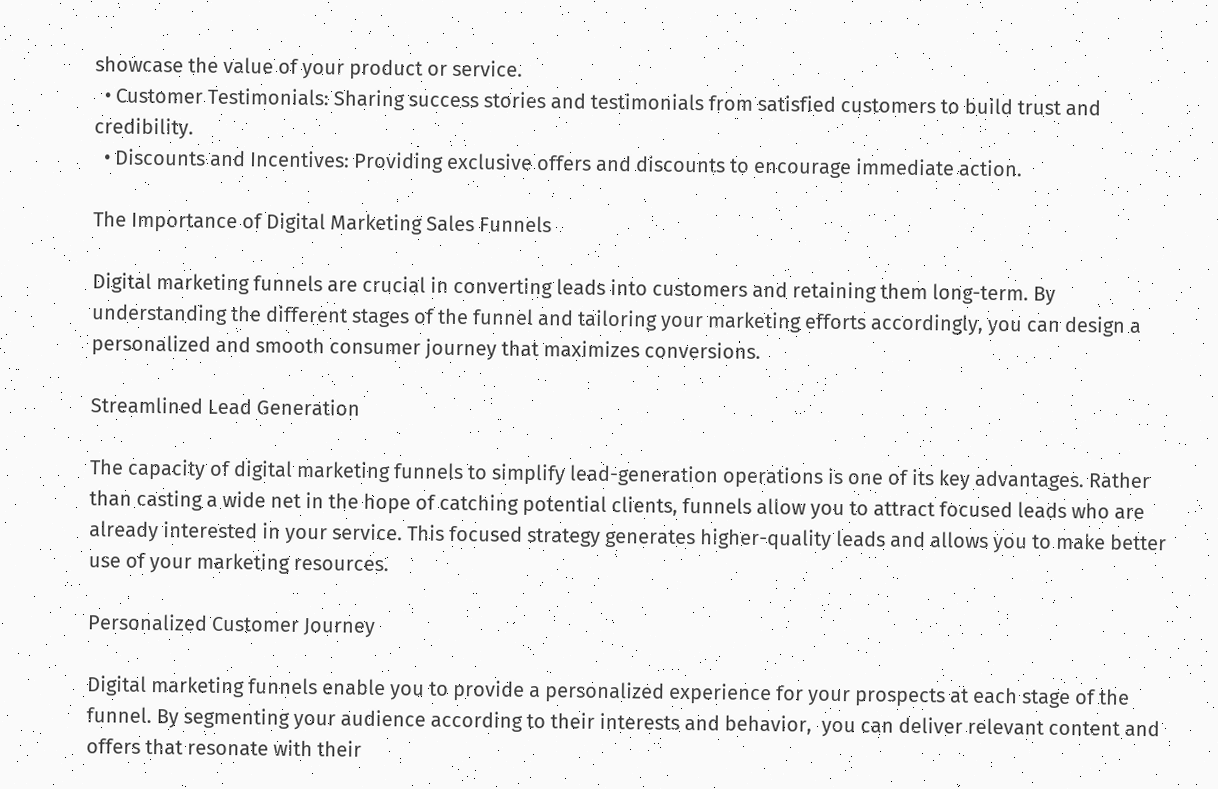showcase the value of your product or service.
  • Customer Testimonials: Sharing success stories and testimonials from satisfied customers to build trust and credibility.
  • Discounts and Incentives: Providing exclusive offers and discounts to encourage immediate action.

The Importance of Digital Marketing Sales Funnels

Digital marketing funnels are crucial in converting leads into customers and retaining them long-term. By understanding the different stages of the funnel and tailoring your marketing efforts accordingly, you can design a personalized and smooth consumer journey that maximizes conversions.

Streamlined Lead Generation

The capacity of digital marketing funnels to simplify lead-generation operations is one of its key advantages. Rather than casting a wide net in the hope of catching potential clients, funnels allow you to attract focused leads who are already interested in your service. This focused strategy generates higher-quality leads and allows you to make better use of your marketing resources.

Personalized Customer Journey

Digital marketing funnels enable you to provide a personalized experience for your prospects at each stage of the funnel. By segmenting your audience according to their interests and behavior,  you can deliver relevant content and offers that resonate with their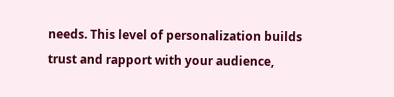needs. This level of personalization builds trust and rapport with your audience,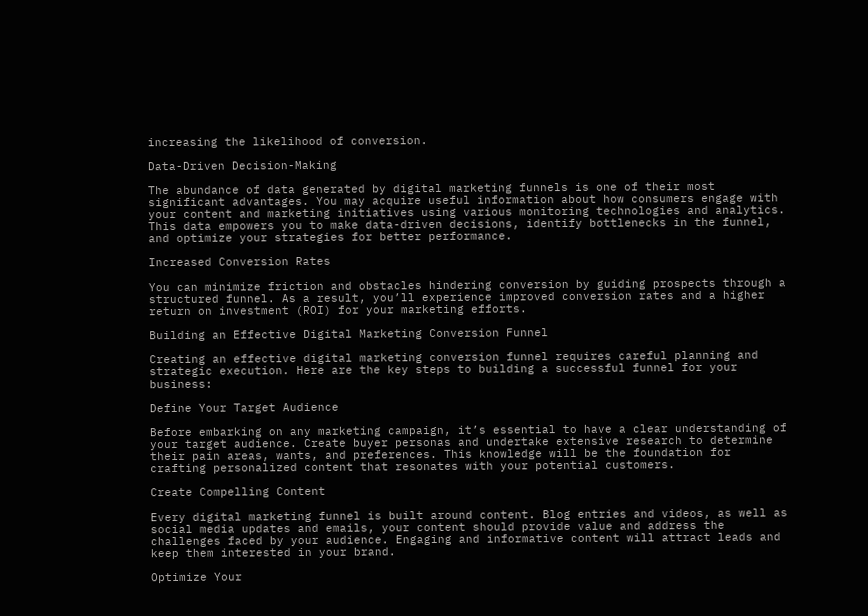increasing the likelihood of conversion.

Data-Driven Decision-Making

The abundance of data generated by digital marketing funnels is one of their most significant advantages. You may acquire useful information about how consumers engage with your content and marketing initiatives using various monitoring technologies and analytics. This data empowers you to make data-driven decisions, identify bottlenecks in the funnel, and optimize your strategies for better performance.

Increased Conversion Rates

You can minimize friction and obstacles hindering conversion by guiding prospects through a structured funnel. As a result, you’ll experience improved conversion rates and a higher return on investment (ROI) for your marketing efforts.

Building an Effective Digital Marketing Conversion Funnel

Creating an effective digital marketing conversion funnel requires careful planning and strategic execution. Here are the key steps to building a successful funnel for your business:

Define Your Target Audience

Before embarking on any marketing campaign, it’s essential to have a clear understanding of your target audience. Create buyer personas and undertake extensive research to determine their pain areas, wants, and preferences. This knowledge will be the foundation for crafting personalized content that resonates with your potential customers.

Create Compelling Content

Every digital marketing funnel is built around content. Blog entries and videos, as well as social media updates and emails, your content should provide value and address the challenges faced by your audience. Engaging and informative content will attract leads and keep them interested in your brand.

Optimize Your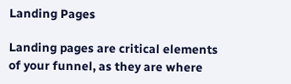Landing Pages

Landing pages are critical elements of your funnel, as they are where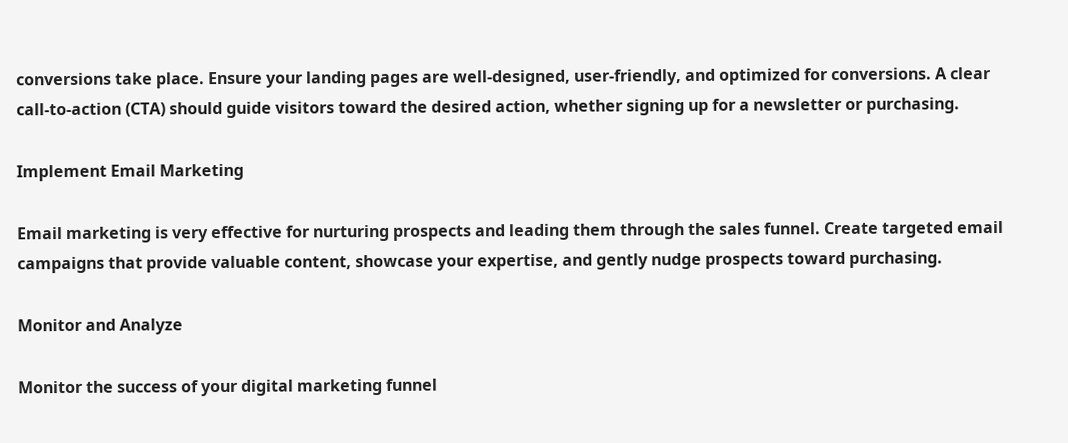conversions take place. Ensure your landing pages are well-designed, user-friendly, and optimized for conversions. A clear call-to-action (CTA) should guide visitors toward the desired action, whether signing up for a newsletter or purchasing.

Implement Email Marketing

Email marketing is very effective for nurturing prospects and leading them through the sales funnel. Create targeted email campaigns that provide valuable content, showcase your expertise, and gently nudge prospects toward purchasing.

Monitor and Analyze

Monitor the success of your digital marketing funnel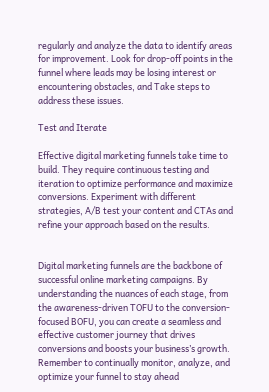regularly and analyze the data to identify areas for improvement. Look for drop-off points in the funnel where leads may be losing interest or encountering obstacles, and Take steps to address these issues.

Test and Iterate

Effective digital marketing funnels take time to build. They require continuous testing and iteration to optimize performance and maximize conversions. Experiment with different strategies, A/B test your content and CTAs and refine your approach based on the results.


Digital marketing funnels are the backbone of successful online marketing campaigns. By understanding the nuances of each stage, from the awareness-driven TOFU to the conversion-focused BOFU, you can create a seamless and effective customer journey that drives conversions and boosts your business’s growth. Remember to continually monitor, analyze, and optimize your funnel to stay ahead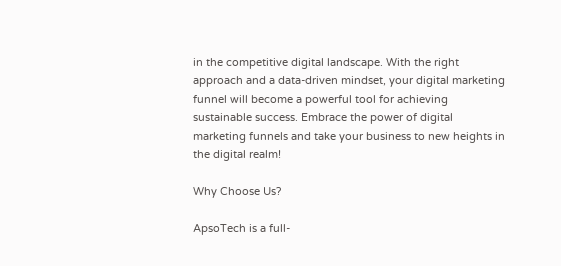in the competitive digital landscape. With the right approach and a data-driven mindset, your digital marketing funnel will become a powerful tool for achieving sustainable success. Embrace the power of digital marketing funnels and take your business to new heights in the digital realm!

Why Choose Us?

ApsoTech is a full-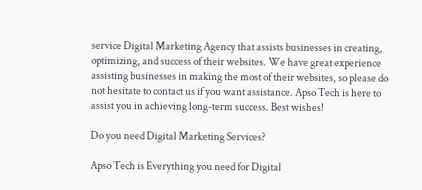service Digital Marketing Agency that assists businesses in creating, optimizing, and success of their websites. We have great experience assisting businesses in making the most of their websites, so please do not hesitate to contact us if you want assistance. Apso Tech is here to assist you in achieving long-term success. Best wishes!

Do you need Digital Marketing Services?

Apso Tech is Everything you need for Digital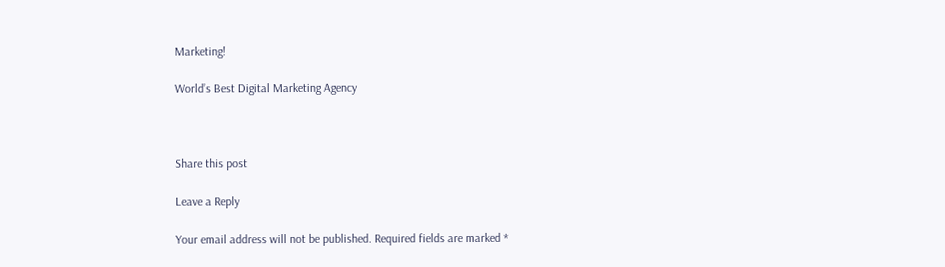Marketing!

World’s Best Digital Marketing Agency



Share this post

Leave a Reply

Your email address will not be published. Required fields are marked *